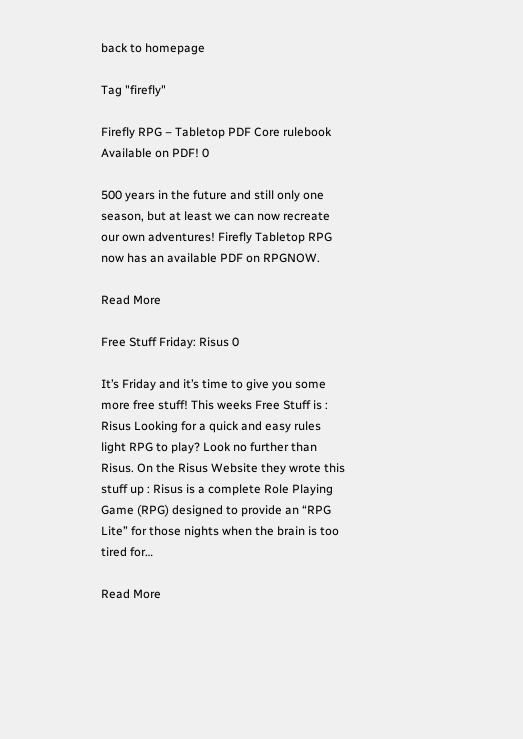back to homepage

Tag "firefly"

Firefly RPG – Tabletop PDF Core rulebook Available on PDF! 0

500 years in the future and still only one season, but at least we can now recreate our own adventures! Firefly Tabletop RPG now has an available PDF on RPGNOW.

Read More

Free Stuff Friday: Risus 0

It’s Friday and it’s time to give you some more free stuff! This weeks Free Stuff is : Risus Looking for a quick and easy rules light RPG to play? Look no further than Risus. On the Risus Website they wrote this stuff up : Risus is a complete Role Playing Game (RPG) designed to provide an “RPG Lite” for those nights when the brain is too tired for…

Read More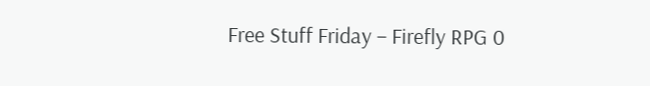Free Stuff Friday – Firefly RPG 0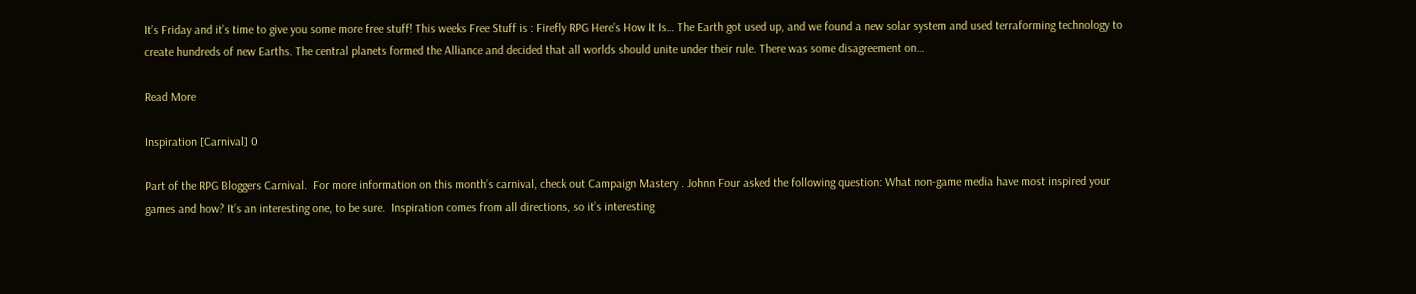It’s Friday and it’s time to give you some more free stuff! This weeks Free Stuff is : Firefly RPG Here’s How It Is… The Earth got used up, and we found a new solar system and used terraforming technology to create hundreds of new Earths. The central planets formed the Alliance and decided that all worlds should unite under their rule. There was some disagreement on…

Read More

Inspiration [Carnival] 0

Part of the RPG Bloggers Carnival.  For more information on this month’s carnival, check out Campaign Mastery . Johnn Four asked the following question: What non-game media have most inspired your games and how? It’s an interesting one, to be sure.  Inspiration comes from all directions, so it’s interesting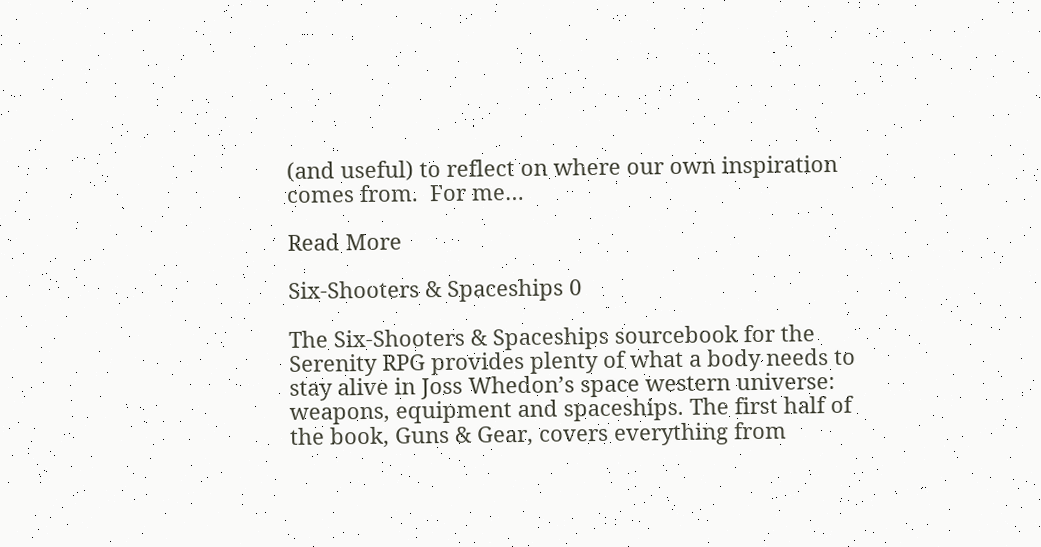(and useful) to reflect on where our own inspiration comes from.  For me…

Read More

Six-Shooters & Spaceships 0

The Six-Shooters & Spaceships sourcebook for the Serenity RPG provides plenty of what a body needs to stay alive in Joss Whedon’s space western universe: weapons, equipment and spaceships. The first half of the book, Guns & Gear, covers everything from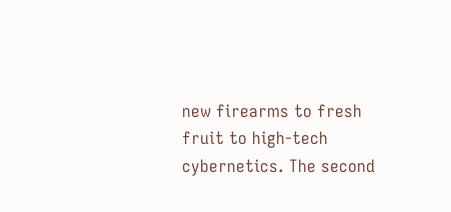new firearms to fresh fruit to high-tech cybernetics. The second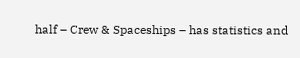half – Crew & Spaceships – has statistics and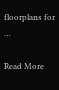floorplans for …

Read More